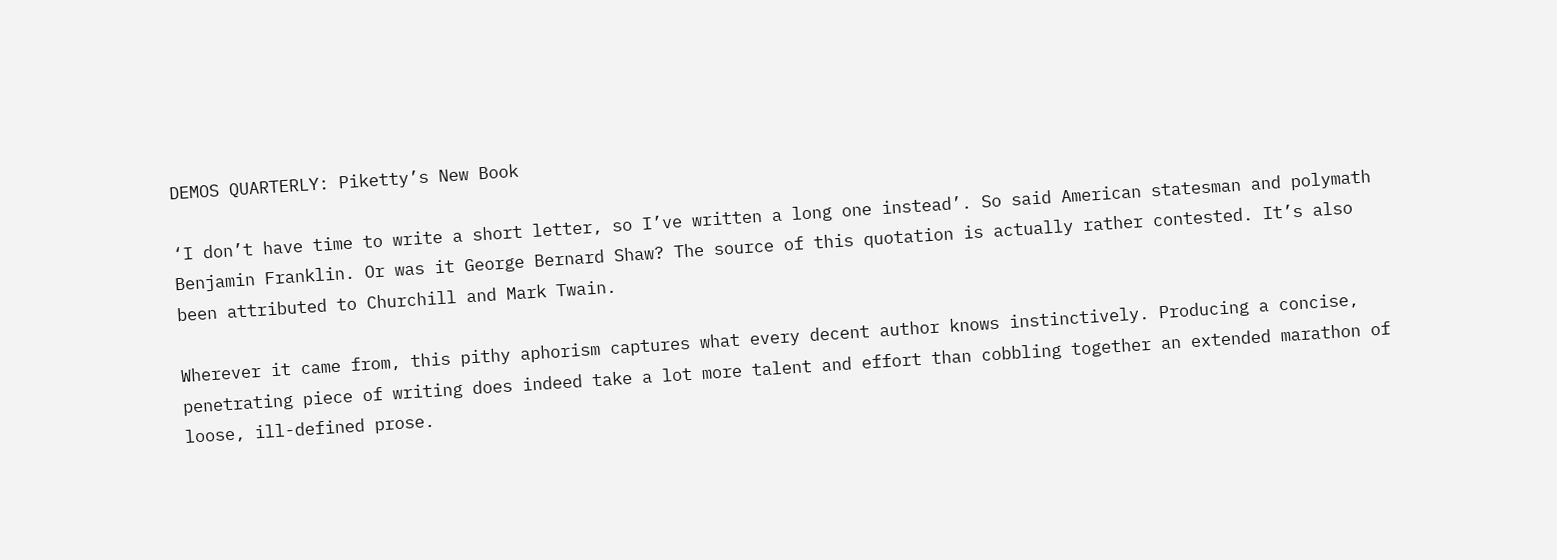DEMOS QUARTERLY: Piketty’s New Book

‘I don’t have time to write a short letter, so I’ve written a long one instead’. So said American statesman and polymath Benjamin Franklin. Or was it George Bernard Shaw? The source of this quotation is actually rather contested. It’s also been attributed to Churchill and Mark Twain.

Wherever it came from, this pithy aphorism captures what every decent author knows instinctively. Producing a concise, penetrating piece of writing does indeed take a lot more talent and effort than cobbling together an extended marathon of loose, ill-defined prose.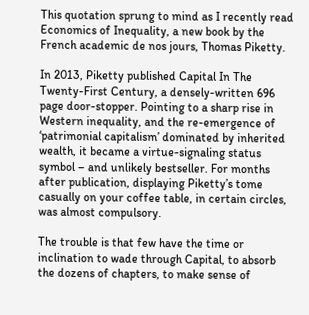This quotation sprung to mind as I recently read Economics of Inequality, a new book by the French academic de nos jours, Thomas Piketty.

In 2013, Piketty published Capital In The Twenty-First Century, a densely-written 696 page door-stopper. Pointing to a sharp rise in Western inequality, and the re-emergence of ‘patrimonial capitalism’ dominated by inherited wealth, it became a virtue-signaling status symbol – and unlikely bestseller. For months after publication, displaying Piketty’s tome casually on your coffee table, in certain circles, was almost compulsory.

The trouble is that few have the time or inclination to wade through Capital, to absorb the dozens of chapters, to make sense of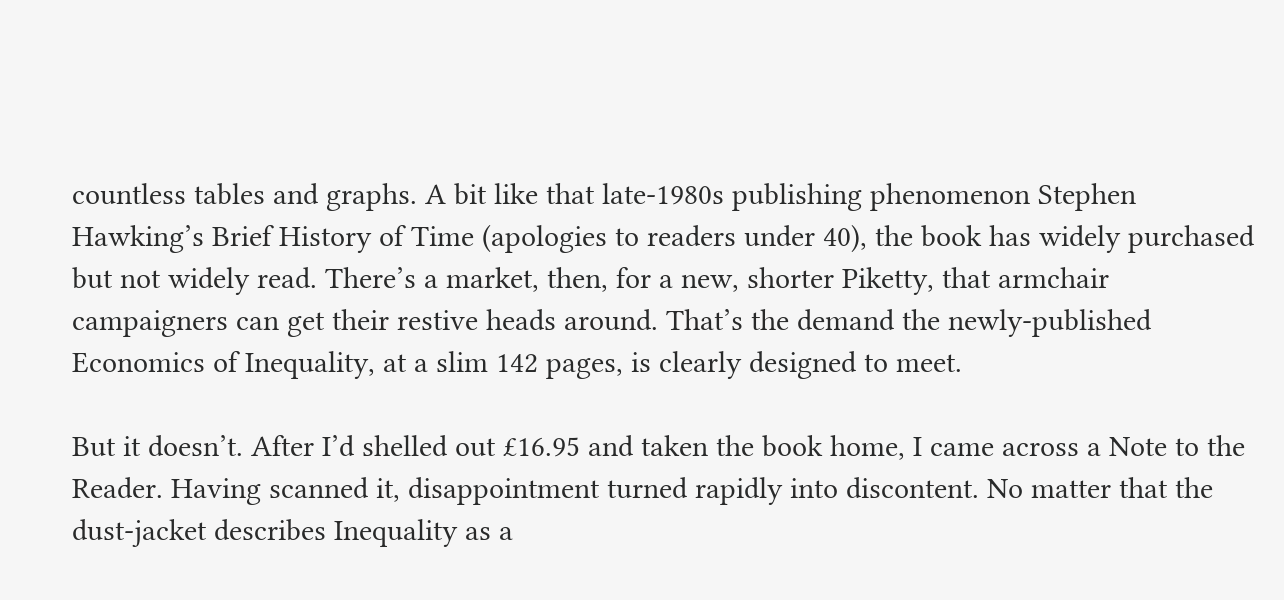countless tables and graphs. A bit like that late-1980s publishing phenomenon Stephen Hawking’s Brief History of Time (apologies to readers under 40), the book has widely purchased but not widely read. There’s a market, then, for a new, shorter Piketty, that armchair campaigners can get their restive heads around. That’s the demand the newly-published Economics of Inequality, at a slim 142 pages, is clearly designed to meet.

But it doesn’t. After I’d shelled out £16.95 and taken the book home, I came across a Note to the Reader. Having scanned it, disappointment turned rapidly into discontent. No matter that the dust-jacket describes Inequality as a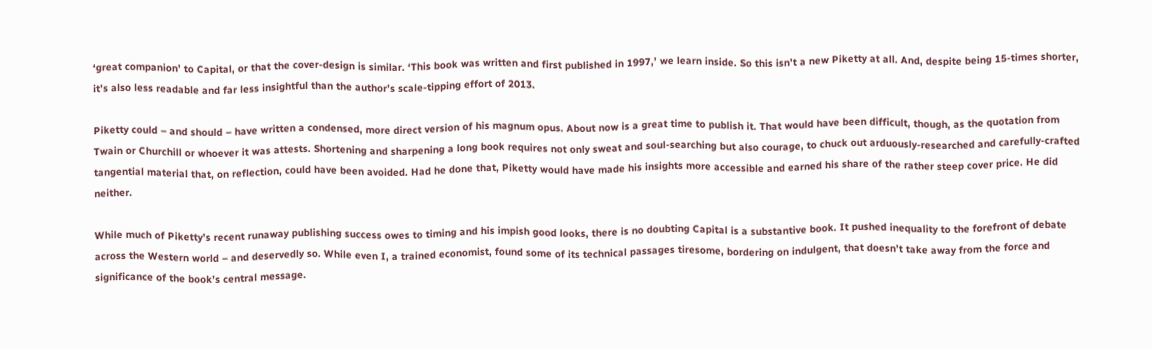‘great companion’ to Capital, or that the cover-design is similar. ‘This book was written and first published in 1997,’ we learn inside. So this isn’t a new Piketty at all. And, despite being 15-times shorter, it’s also less readable and far less insightful than the author’s scale-tipping effort of 2013.

Piketty could – and should – have written a condensed, more direct version of his magnum opus. About now is a great time to publish it. That would have been difficult, though, as the quotation from Twain or Churchill or whoever it was attests. Shortening and sharpening a long book requires not only sweat and soul-searching but also courage, to chuck out arduously-researched and carefully-crafted tangential material that, on reflection, could have been avoided. Had he done that, Piketty would have made his insights more accessible and earned his share of the rather steep cover price. He did neither.

While much of Piketty’s recent runaway publishing success owes to timing and his impish good looks, there is no doubting Capital is a substantive book. It pushed inequality to the forefront of debate across the Western world – and deservedly so. While even I, a trained economist, found some of its technical passages tiresome, bordering on indulgent, that doesn’t take away from the force and significance of the book’s central message.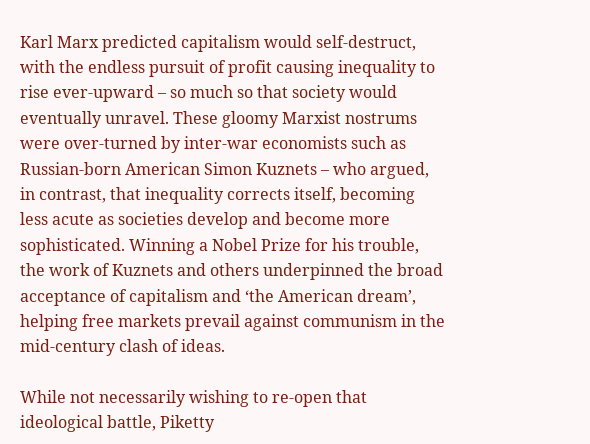Karl Marx predicted capitalism would self-destruct, with the endless pursuit of profit causing inequality to rise ever-upward – so much so that society would eventually unravel. These gloomy Marxist nostrums were over-turned by inter-war economists such as Russian-born American Simon Kuznets – who argued, in contrast, that inequality corrects itself, becoming less acute as societies develop and become more sophisticated. Winning a Nobel Prize for his trouble, the work of Kuznets and others underpinned the broad acceptance of capitalism and ‘the American dream’, helping free markets prevail against communism in the mid-century clash of ideas.

While not necessarily wishing to re-open that ideological battle, Piketty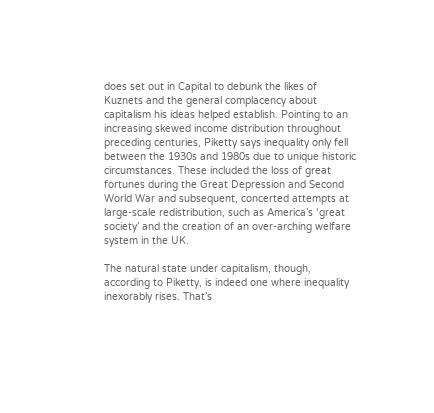does set out in Capital to debunk the likes of Kuznets and the general complacency about capitalism his ideas helped establish. Pointing to an increasing skewed income distribution throughout preceding centuries, Piketty says inequality only fell between the 1930s and 1980s due to unique historic circumstances. These included the loss of great fortunes during the Great Depression and Second World War and subsequent, concerted attempts at large-scale redistribution, such as America’s ‘great society’ and the creation of an over-arching welfare system in the UK.

The natural state under capitalism, though, according to Piketty, is indeed one where inequality inexorably rises. That’s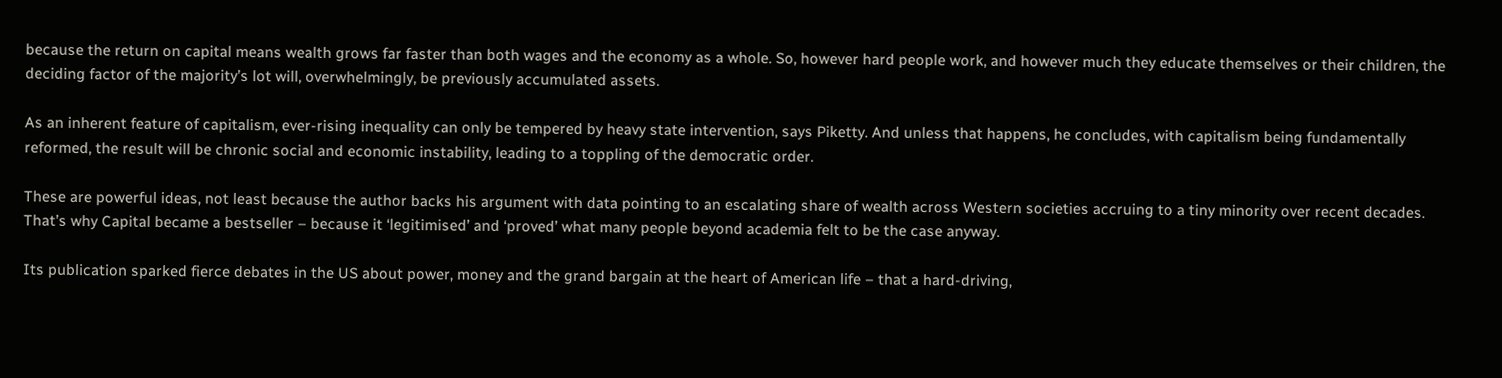because the return on capital means wealth grows far faster than both wages and the economy as a whole. So, however hard people work, and however much they educate themselves or their children, the deciding factor of the majority’s lot will, overwhelmingly, be previously accumulated assets.

As an inherent feature of capitalism, ever-rising inequality can only be tempered by heavy state intervention, says Piketty. And unless that happens, he concludes, with capitalism being fundamentally reformed, the result will be chronic social and economic instability, leading to a toppling of the democratic order.

These are powerful ideas, not least because the author backs his argument with data pointing to an escalating share of wealth across Western societies accruing to a tiny minority over recent decades. That’s why Capital became a bestseller – because it ‘legitimised’ and ‘proved’ what many people beyond academia felt to be the case anyway.

Its publication sparked fierce debates in the US about power, money and the grand bargain at the heart of American life – that a hard-driving,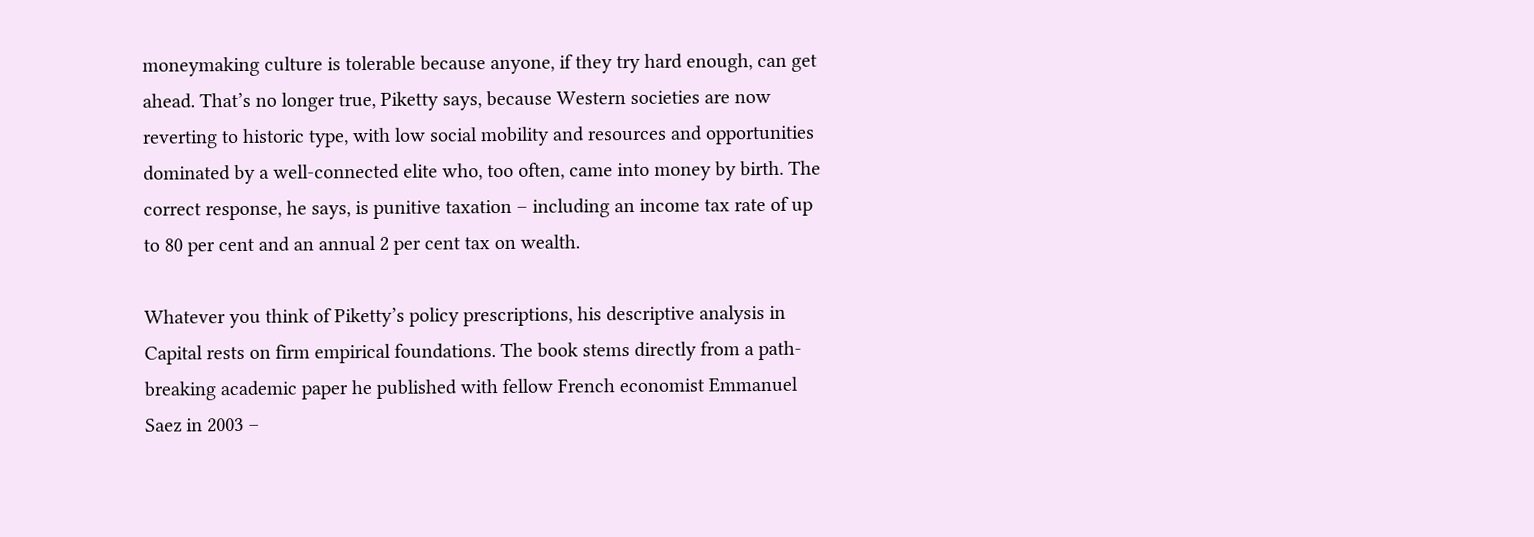moneymaking culture is tolerable because anyone, if they try hard enough, can get ahead. That’s no longer true, Piketty says, because Western societies are now reverting to historic type, with low social mobility and resources and opportunities dominated by a well-connected elite who, too often, came into money by birth. The correct response, he says, is punitive taxation – including an income tax rate of up to 80 per cent and an annual 2 per cent tax on wealth.

Whatever you think of Piketty’s policy prescriptions, his descriptive analysis in Capital rests on firm empirical foundations. The book stems directly from a path-breaking academic paper he published with fellow French economist Emmanuel Saez in 2003 –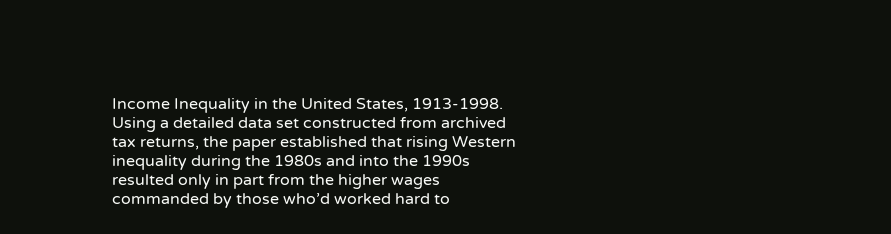Income Inequality in the United States, 1913-1998. Using a detailed data set constructed from archived tax returns, the paper established that rising Western inequality during the 1980s and into the 1990s resulted only in part from the higher wages commanded by those who’d worked hard to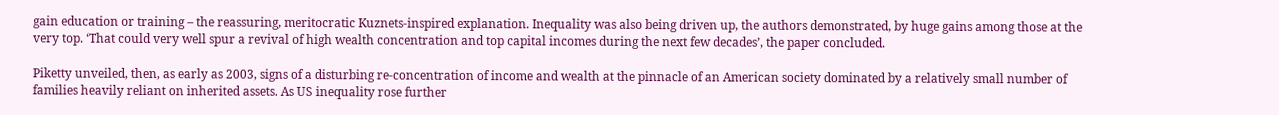gain education or training – the reassuring, meritocratic Kuznets-inspired explanation. Inequality was also being driven up, the authors demonstrated, by huge gains among those at the very top. ‘That could very well spur a revival of high wealth concentration and top capital incomes during the next few decades’, the paper concluded.

Piketty unveiled, then, as early as 2003, signs of a disturbing re-concentration of income and wealth at the pinnacle of an American society dominated by a relatively small number of families heavily reliant on inherited assets. As US inequality rose further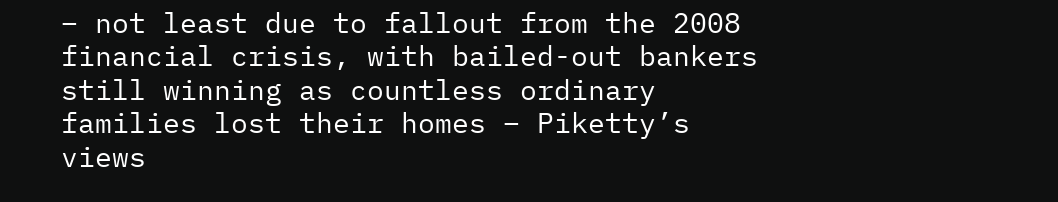– not least due to fallout from the 2008 financial crisis, with bailed-out bankers still winning as countless ordinary families lost their homes – Piketty’s views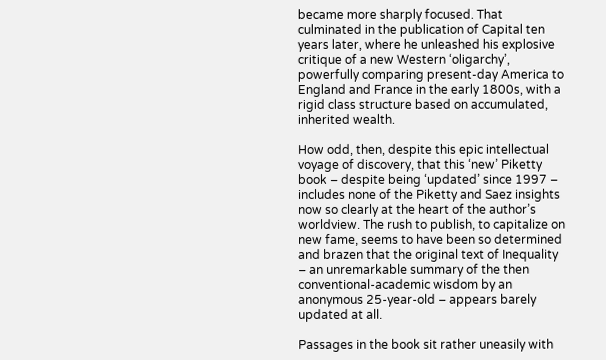became more sharply focused. That culminated in the publication of Capital ten years later, where he unleashed his explosive critique of a new Western ‘oligarchy’, powerfully comparing present-day America to England and France in the early 1800s, with a rigid class structure based on accumulated, inherited wealth.

How odd, then, despite this epic intellectual voyage of discovery, that this ‘new’ Piketty book – despite being ‘updated’ since 1997 – includes none of the Piketty and Saez insights now so clearly at the heart of the author’s worldview. The rush to publish, to capitalize on new fame, seems to have been so determined and brazen that the original text of Inequality – an unremarkable summary of the then conventional-academic wisdom by an anonymous 25-year-old – appears barely updated at all.

Passages in the book sit rather uneasily with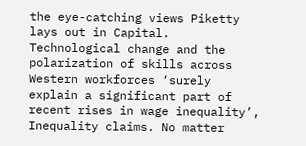the eye-catching views Piketty lays out in Capital. Technological change and the polarization of skills across Western workforces ‘surely explain a significant part of recent rises in wage inequality’, Inequality claims. No matter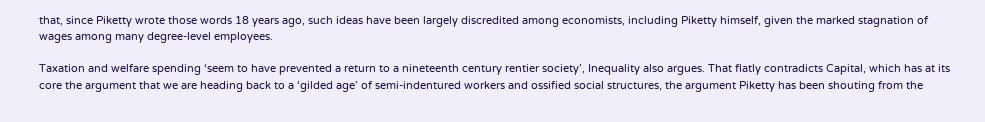that, since Piketty wrote those words 18 years ago, such ideas have been largely discredited among economists, including Piketty himself, given the marked stagnation of wages among many degree-level employees.

Taxation and welfare spending ‘seem to have prevented a return to a nineteenth century rentier society’, Inequality also argues. That flatly contradicts Capital, which has at its core the argument that we are heading back to a ‘gilded age’ of semi-indentured workers and ossified social structures, the argument Piketty has been shouting from the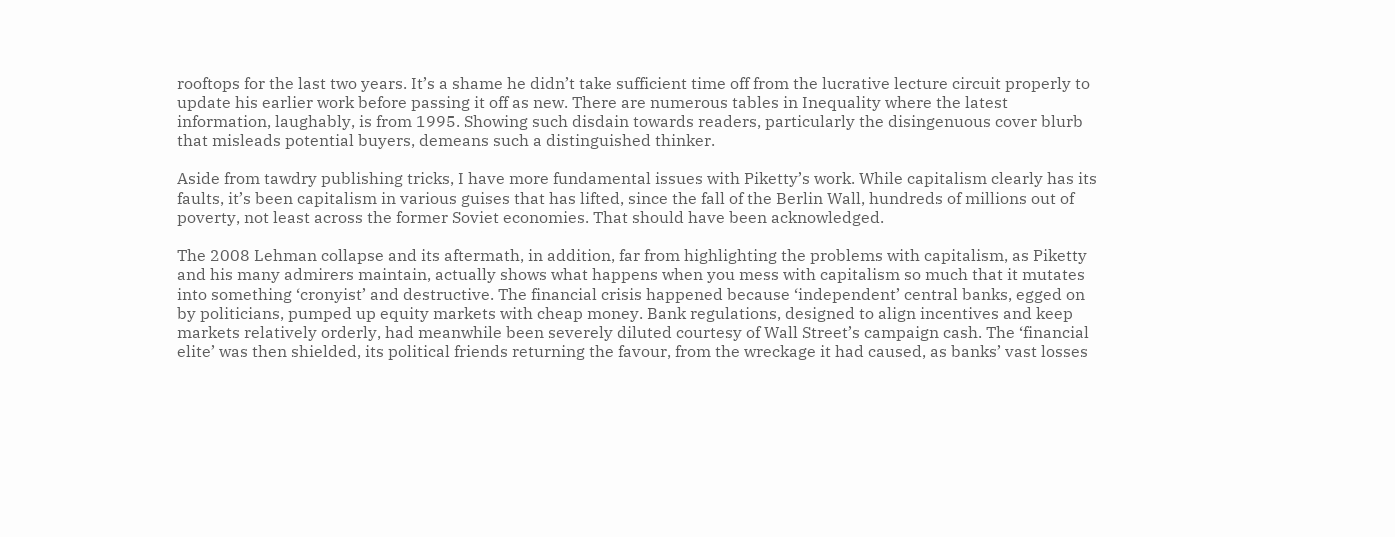rooftops for the last two years. It’s a shame he didn’t take sufficient time off from the lucrative lecture circuit properly to update his earlier work before passing it off as new. There are numerous tables in Inequality where the latest information, laughably, is from 1995. Showing such disdain towards readers, particularly the disingenuous cover blurb that misleads potential buyers, demeans such a distinguished thinker.

Aside from tawdry publishing tricks, I have more fundamental issues with Piketty’s work. While capitalism clearly has its faults, it’s been capitalism in various guises that has lifted, since the fall of the Berlin Wall, hundreds of millions out of poverty, not least across the former Soviet economies. That should have been acknowledged.

The 2008 Lehman collapse and its aftermath, in addition, far from highlighting the problems with capitalism, as Piketty and his many admirers maintain, actually shows what happens when you mess with capitalism so much that it mutates into something ‘cronyist’ and destructive. The financial crisis happened because ‘independent’ central banks, egged on by politicians, pumped up equity markets with cheap money. Bank regulations, designed to align incentives and keep markets relatively orderly, had meanwhile been severely diluted courtesy of Wall Street’s campaign cash. The ‘financial elite’ was then shielded, its political friends returning the favour, from the wreckage it had caused, as banks’ vast losses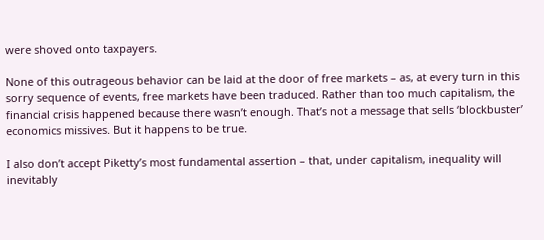were shoved onto taxpayers.

None of this outrageous behavior can be laid at the door of free markets – as, at every turn in this sorry sequence of events, free markets have been traduced. Rather than too much capitalism, the financial crisis happened because there wasn’t enough. That’s not a message that sells ‘blockbuster’ economics missives. But it happens to be true.

I also don’t accept Piketty’s most fundamental assertion – that, under capitalism, inequality will inevitably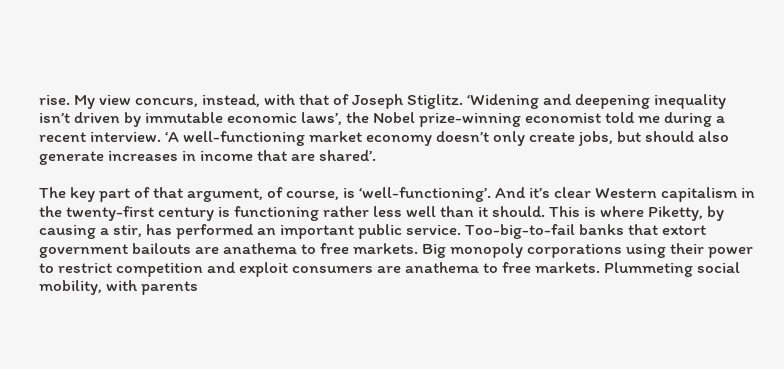rise. My view concurs, instead, with that of Joseph Stiglitz. ‘Widening and deepening inequality isn’t driven by immutable economic laws’, the Nobel prize-winning economist told me during a recent interview. ‘A well-functioning market economy doesn’t only create jobs, but should also generate increases in income that are shared’.

The key part of that argument, of course, is ‘well-functioning’. And it’s clear Western capitalism in the twenty-first century is functioning rather less well than it should. This is where Piketty, by causing a stir, has performed an important public service. Too-big-to-fail banks that extort government bailouts are anathema to free markets. Big monopoly corporations using their power to restrict competition and exploit consumers are anathema to free markets. Plummeting social mobility, with parents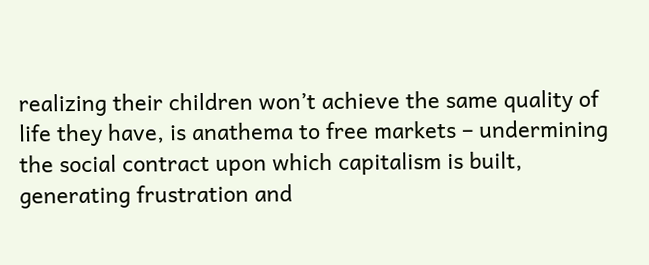realizing their children won’t achieve the same quality of life they have, is anathema to free markets – undermining the social contract upon which capitalism is built, generating frustration and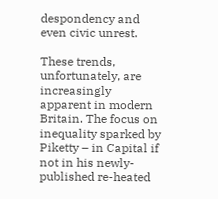despondency and even civic unrest.

These trends, unfortunately, are increasingly apparent in modern Britain. The focus on inequality sparked by Piketty – in Capital if not in his newly-published re-heated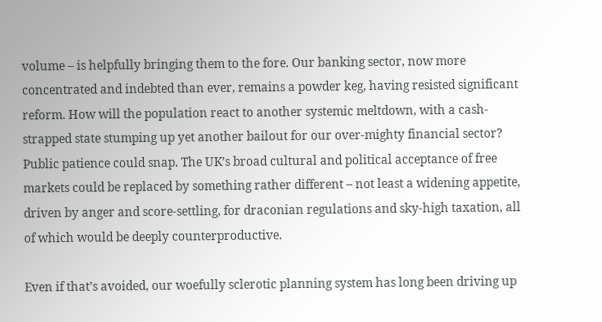volume – is helpfully bringing them to the fore. Our banking sector, now more concentrated and indebted than ever, remains a powder keg, having resisted significant reform. How will the population react to another systemic meltdown, with a cash-strapped state stumping up yet another bailout for our over-mighty financial sector? Public patience could snap. The UK’s broad cultural and political acceptance of free markets could be replaced by something rather different – not least a widening appetite, driven by anger and score-settling, for draconian regulations and sky-high taxation, all of which would be deeply counterproductive.

Even if that’s avoided, our woefully sclerotic planning system has long been driving up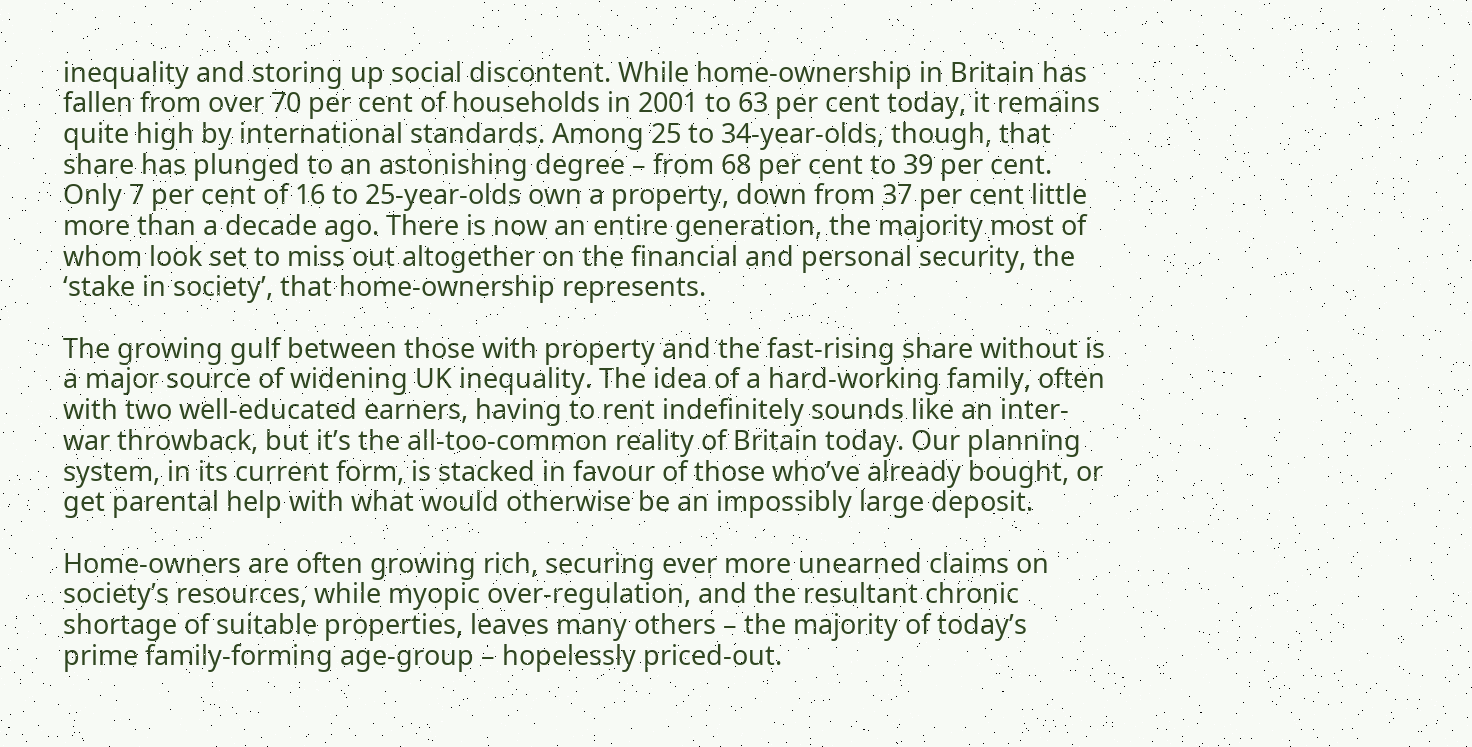inequality and storing up social discontent. While home-ownership in Britain has fallen from over 70 per cent of households in 2001 to 63 per cent today, it remains quite high by international standards. Among 25 to 34-year-olds, though, that share has plunged to an astonishing degree – from 68 per cent to 39 per cent. Only 7 per cent of 16 to 25-year-olds own a property, down from 37 per cent little more than a decade ago. There is now an entire generation, the majority most of whom look set to miss out altogether on the financial and personal security, the ‘stake in society’, that home-ownership represents.

The growing gulf between those with property and the fast-rising share without is a major source of widening UK inequality. The idea of a hard-working family, often with two well-educated earners, having to rent indefinitely sounds like an inter-war throwback, but it’s the all-too-common reality of Britain today. Our planning system, in its current form, is stacked in favour of those who’ve already bought, or get parental help with what would otherwise be an impossibly large deposit.

Home-owners are often growing rich, securing ever more unearned claims on society’s resources, while myopic over-regulation, and the resultant chronic shortage of suitable properties, leaves many others – the majority of today’s prime family-forming age-group – hopelessly priced-out.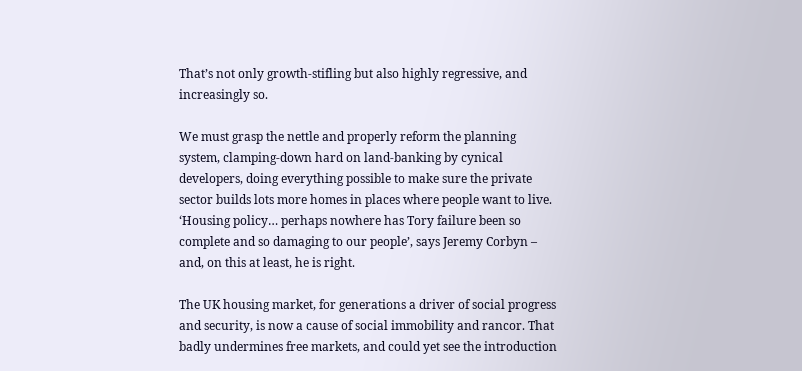That’s not only growth-stifling but also highly regressive, and increasingly so.

We must grasp the nettle and properly reform the planning system, clamping-down hard on land-banking by cynical developers, doing everything possible to make sure the private sector builds lots more homes in places where people want to live. ‘Housing policy… perhaps nowhere has Tory failure been so complete and so damaging to our people’, says Jeremy Corbyn – and, on this at least, he is right.

The UK housing market, for generations a driver of social progress and security, is now a cause of social immobility and rancor. That badly undermines free markets, and could yet see the introduction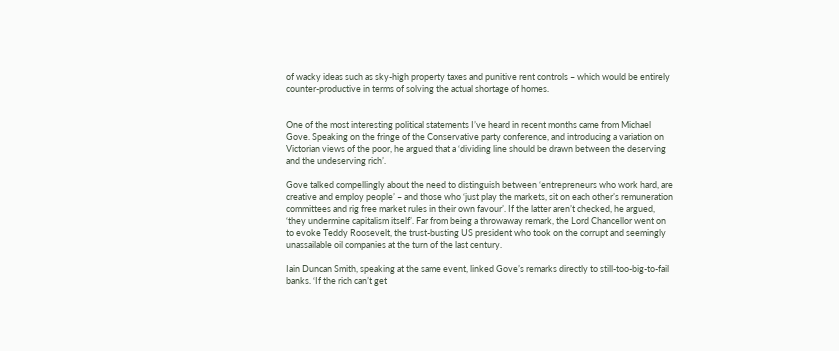of wacky ideas such as sky-high property taxes and punitive rent controls – which would be entirely counter-productive in terms of solving the actual shortage of homes.


One of the most interesting political statements I’ve heard in recent months came from Michael Gove. Speaking on the fringe of the Conservative party conference, and introducing a variation on Victorian views of the poor, he argued that a ‘dividing line should be drawn between the deserving and the undeserving rich’.

Gove talked compellingly about the need to distinguish between ‘entrepreneurs who work hard, are creative and employ people’ – and those who ‘just play the markets, sit on each other’s remuneration committees and rig free market rules in their own favour’. If the latter aren’t checked, he argued, ‘they undermine capitalism itself’. Far from being a throwaway remark, the Lord Chancellor went on to evoke Teddy Roosevelt, the trust-busting US president who took on the corrupt and seemingly unassailable oil companies at the turn of the last century.

Iain Duncan Smith, speaking at the same event, linked Gove’s remarks directly to still-too-big-to-fail banks. ‘If the rich can’t get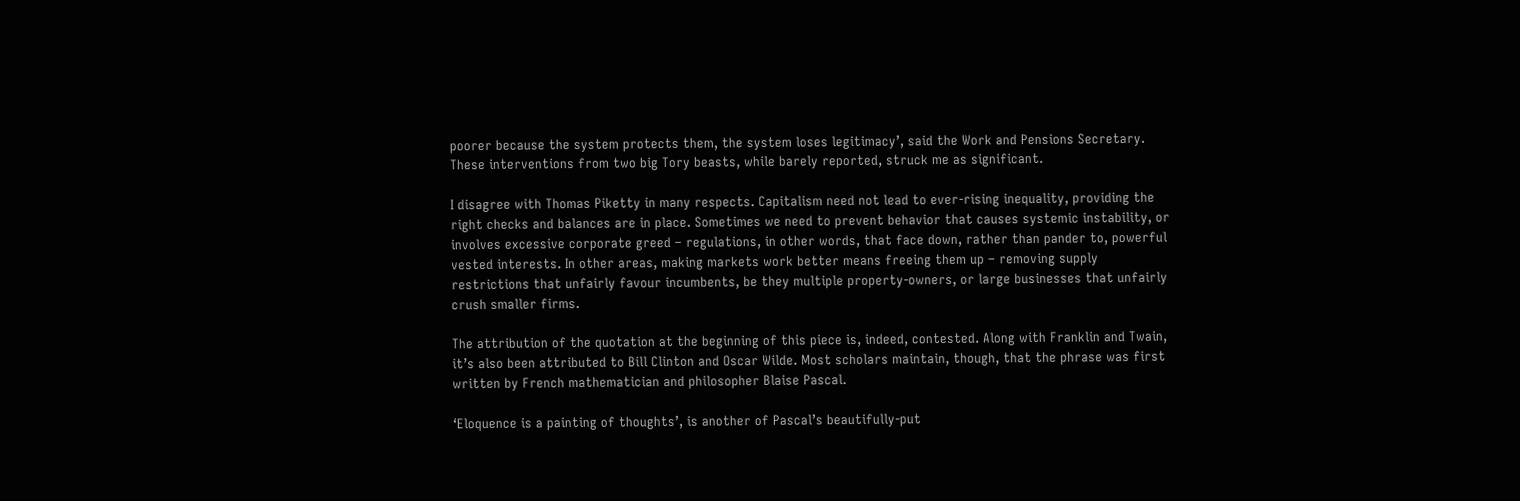poorer because the system protects them, the system loses legitimacy’, said the Work and Pensions Secretary. These interventions from two big Tory beasts, while barely reported, struck me as significant.

I disagree with Thomas Piketty in many respects. Capitalism need not lead to ever-rising inequality, providing the right checks and balances are in place. Sometimes we need to prevent behavior that causes systemic instability, or involves excessive corporate greed – regulations, in other words, that face down, rather than pander to, powerful vested interests. In other areas, making markets work better means freeing them up – removing supply restrictions that unfairly favour incumbents, be they multiple property-owners, or large businesses that unfairly crush smaller firms.

The attribution of the quotation at the beginning of this piece is, indeed, contested. Along with Franklin and Twain, it’s also been attributed to Bill Clinton and Oscar Wilde. Most scholars maintain, though, that the phrase was first written by French mathematician and philosopher Blaise Pascal.

‘Eloquence is a painting of thoughts’, is another of Pascal’s beautifully-put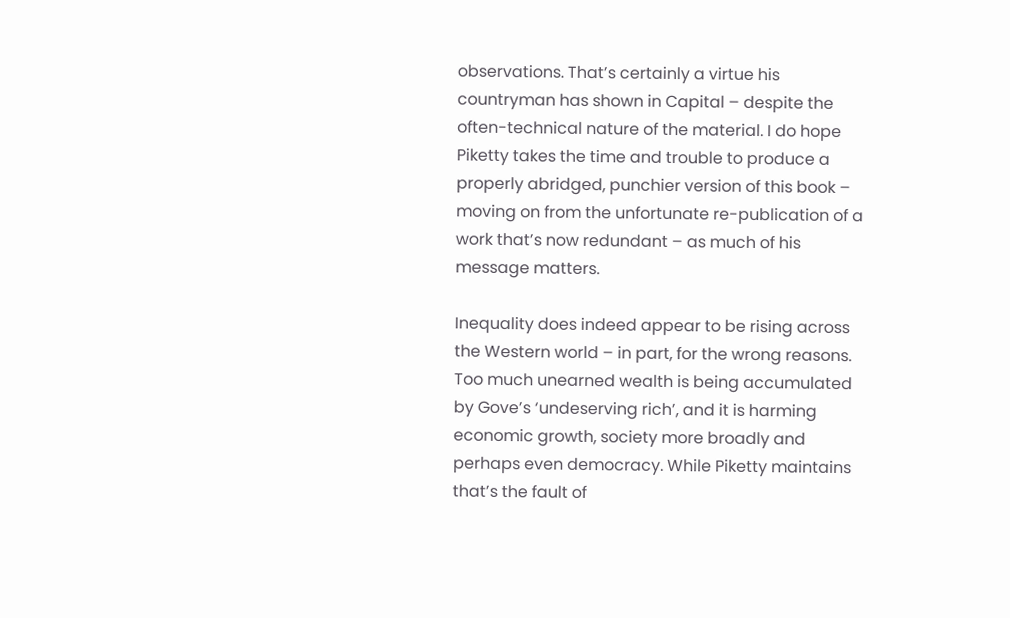observations. That’s certainly a virtue his countryman has shown in Capital – despite the often-technical nature of the material. I do hope Piketty takes the time and trouble to produce a properly abridged, punchier version of this book – moving on from the unfortunate re-publication of a work that’s now redundant – as much of his message matters.

Inequality does indeed appear to be rising across the Western world – in part, for the wrong reasons. Too much unearned wealth is being accumulated by Gove’s ‘undeserving rich’, and it is harming economic growth, society more broadly and perhaps even democracy. While Piketty maintains that’s the fault of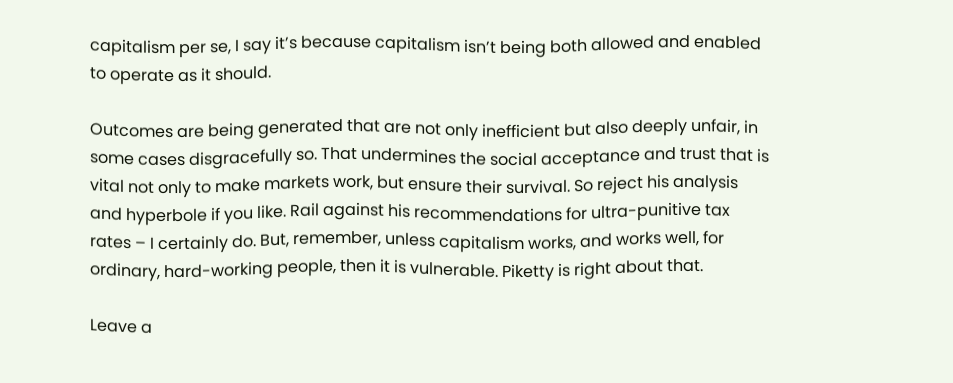capitalism per se, I say it’s because capitalism isn’t being both allowed and enabled to operate as it should.

Outcomes are being generated that are not only inefficient but also deeply unfair, in some cases disgracefully so. That undermines the social acceptance and trust that is vital not only to make markets work, but ensure their survival. So reject his analysis and hyperbole if you like. Rail against his recommendations for ultra-punitive tax rates – I certainly do. But, remember, unless capitalism works, and works well, for ordinary, hard-working people, then it is vulnerable. Piketty is right about that.

Leave a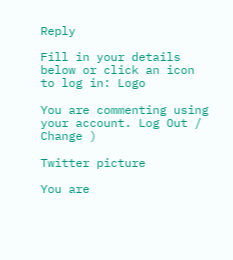Reply

Fill in your details below or click an icon to log in: Logo

You are commenting using your account. Log Out /  Change )

Twitter picture

You are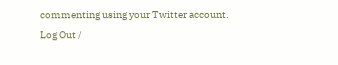commenting using your Twitter account. Log Out /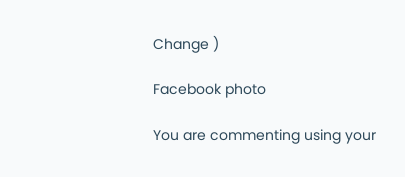Change )

Facebook photo

You are commenting using your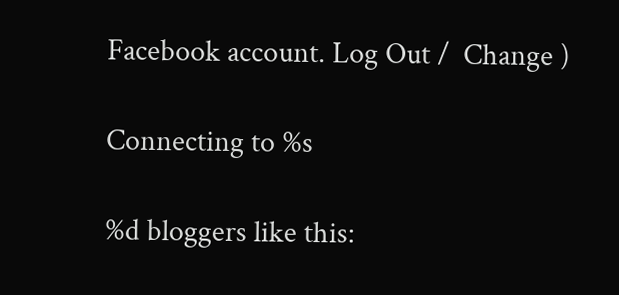Facebook account. Log Out /  Change )

Connecting to %s

%d bloggers like this: